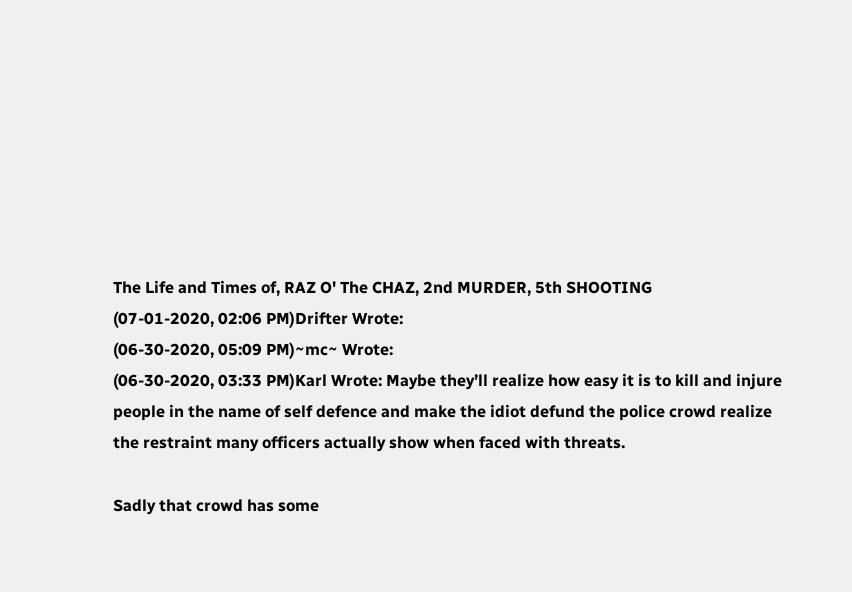The Life and Times of, RAZ O' The CHAZ, 2nd MURDER, 5th SHOOTING
(07-01-2020, 02:06 PM)Drifter Wrote:
(06-30-2020, 05:09 PM)~mc~ Wrote:
(06-30-2020, 03:33 PM)Karl Wrote: Maybe they’ll realize how easy it is to kill and injure people in the name of self defence and make the idiot defund the police crowd realize the restraint many officers actually show when faced with threats.

Sadly that crowd has some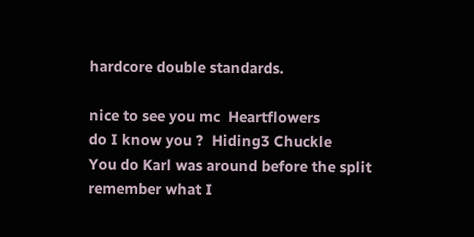hardcore double standards.

nice to see you mc  Heartflowers
do I know you ?  Hiding3 Chuckle
You do Karl was around before the split remember what I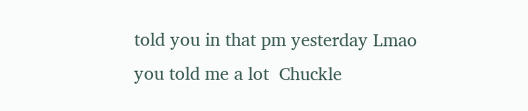told you in that pm yesterday Lmao
you told me a lot  Chuckle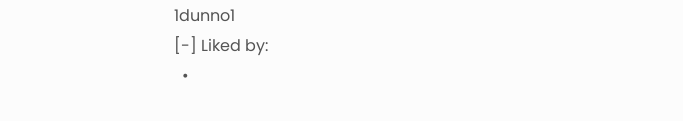1dunno1
[-] Liked by:
  •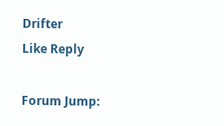Drifter
Like Reply

Forum Jump: